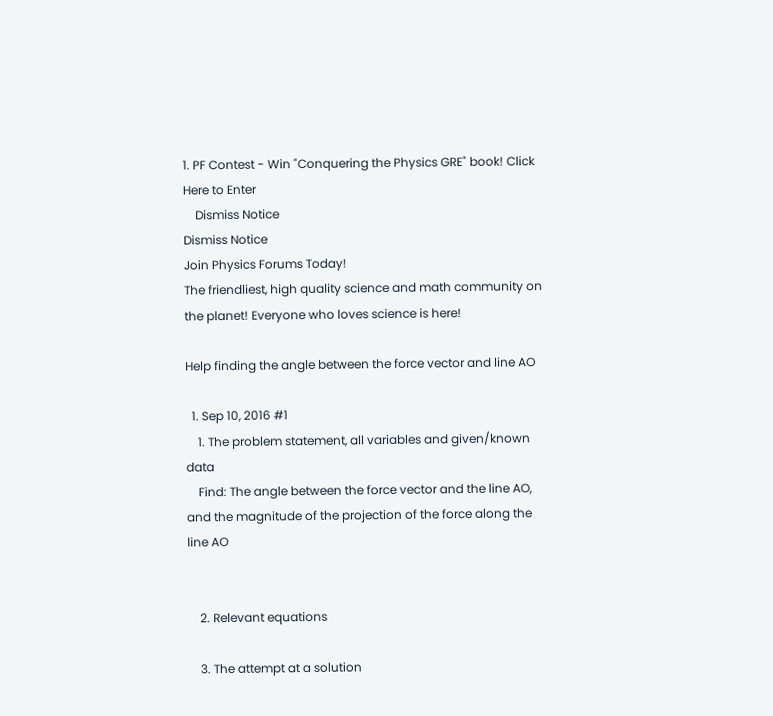1. PF Contest - Win "Conquering the Physics GRE" book! Click Here to Enter
    Dismiss Notice
Dismiss Notice
Join Physics Forums Today!
The friendliest, high quality science and math community on the planet! Everyone who loves science is here!

Help finding the angle between the force vector and line AO

  1. Sep 10, 2016 #1
    1. The problem statement, all variables and given/known data
    Find: The angle between the force vector and the line AO, and the magnitude of the projection of the force along the line AO


    2. Relevant equations

    3. The attempt at a solution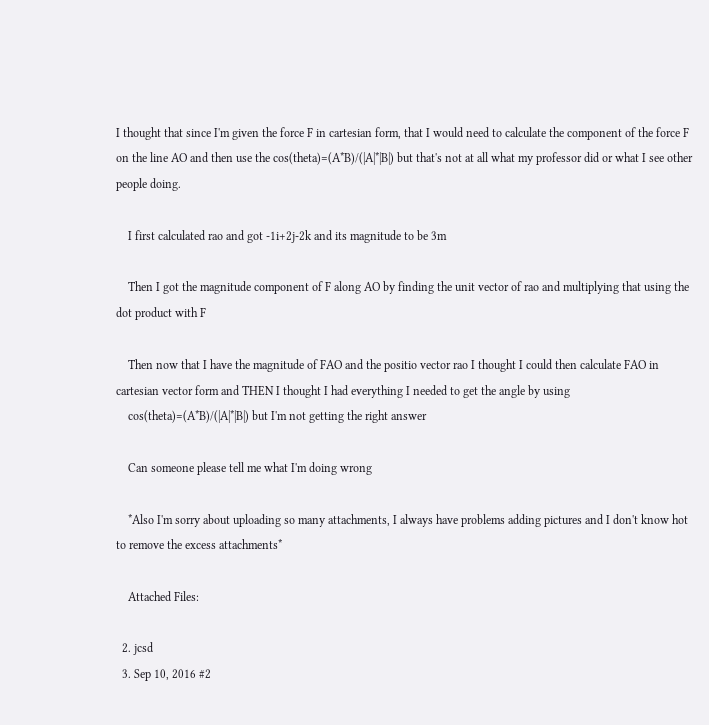I thought that since I'm given the force F in cartesian form, that I would need to calculate the component of the force F on the line AO and then use the cos(theta)=(A*B)/(|A|*|B|) but that's not at all what my professor did or what I see other people doing.

    I first calculated rao and got -1i+2j-2k and its magnitude to be 3m

    Then I got the magnitude component of F along AO by finding the unit vector of rao and multiplying that using the dot product with F

    Then now that I have the magnitude of FAO and the positio vector rao I thought I could then calculate FAO in cartesian vector form and THEN I thought I had everything I needed to get the angle by using
    cos(theta)=(A*B)/(|A|*|B|) but I'm not getting the right answer

    Can someone please tell me what I'm doing wrong

    *Also I'm sorry about uploading so many attachments, I always have problems adding pictures and I don't know hot to remove the excess attachments*

    Attached Files:

  2. jcsd
  3. Sep 10, 2016 #2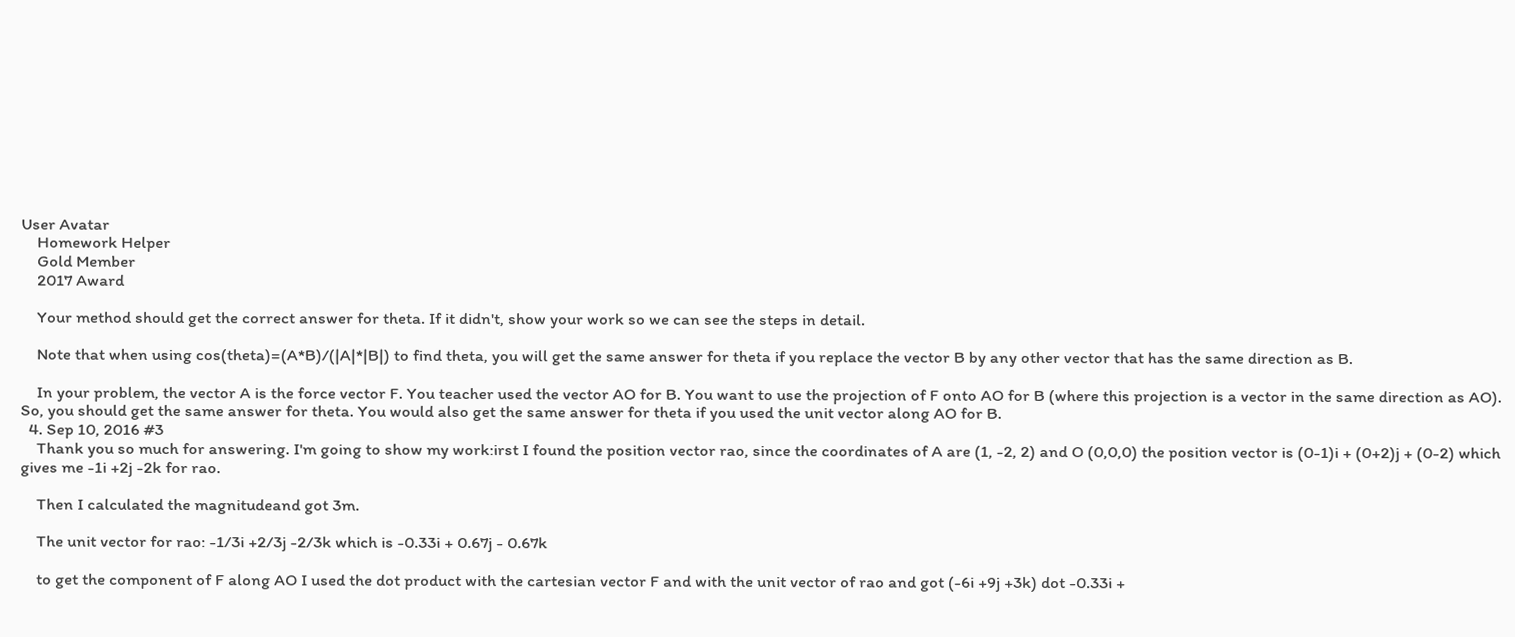User Avatar
    Homework Helper
    Gold Member
    2017 Award

    Your method should get the correct answer for theta. If it didn't, show your work so we can see the steps in detail.

    Note that when using cos(theta)=(A*B)/(|A|*|B|) to find theta, you will get the same answer for theta if you replace the vector B by any other vector that has the same direction as B.

    In your problem, the vector A is the force vector F. You teacher used the vector AO for B. You want to use the projection of F onto AO for B (where this projection is a vector in the same direction as AO). So, you should get the same answer for theta. You would also get the same answer for theta if you used the unit vector along AO for B.
  4. Sep 10, 2016 #3
    Thank you so much for answering. I'm going to show my work:irst I found the position vector rao, since the coordinates of A are (1, -2, 2) and O (0,0,0) the position vector is (0-1)i + (0+2)j + (0-2) which gives me -1i +2j -2k for rao.

    Then I calculated the magnitudeand got 3m.

    The unit vector for rao: -1/3i +2/3j -2/3k which is -0.33i + 0.67j - 0.67k

    to get the component of F along AO I used the dot product with the cartesian vector F and with the unit vector of rao and got (-6i +9j +3k) dot -0.33i +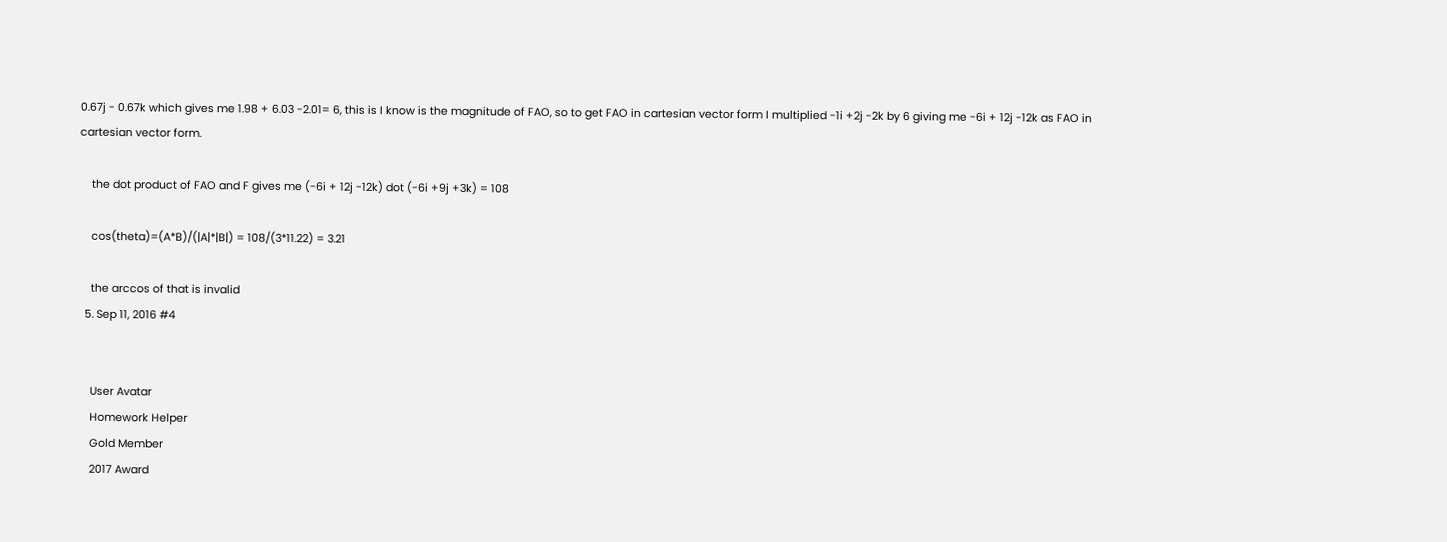0.67j - 0.67k which gives me 1.98 + 6.03 -2.01= 6, this is I know is the magnitude of FAO, so to get FAO in cartesian vector form I multiplied -1i +2j -2k by 6 giving me -6i + 12j -12k as FAO in cartesian vector form.

    the dot product of FAO and F gives me (-6i + 12j -12k) dot (-6i +9j +3k) = 108

    cos(theta)=(A*B)/(|A|*|B|) = 108/(3*11.22) = 3.21

    the arccos of that is invalid
  5. Sep 11, 2016 #4


    User Avatar
    Homework Helper
    Gold Member
    2017 Award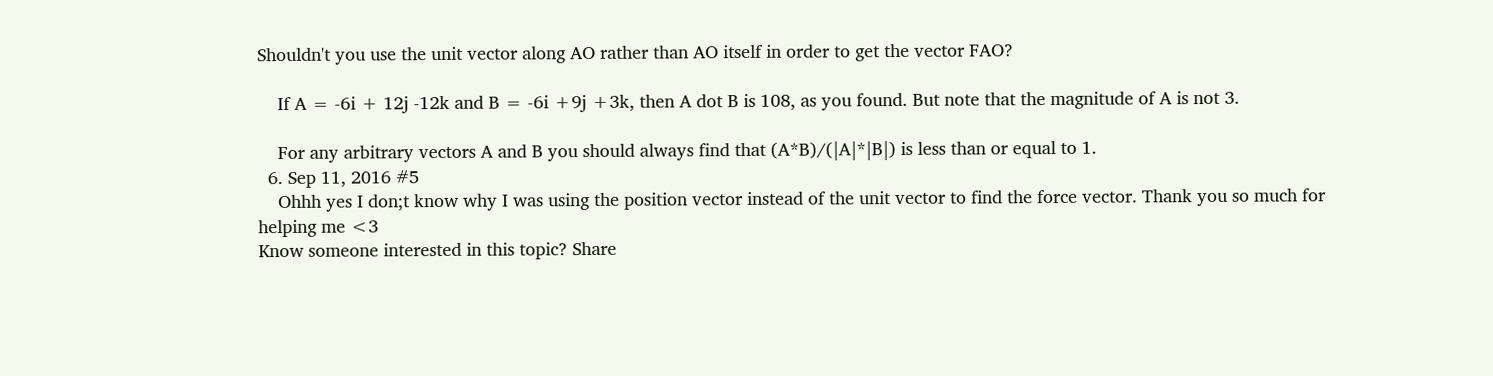Shouldn't you use the unit vector along AO rather than AO itself in order to get the vector FAO?

    If A = -6i + 12j -12k and B = -6i +9j +3k, then A dot B is 108, as you found. But note that the magnitude of A is not 3.

    For any arbitrary vectors A and B you should always find that (A*B)/(|A|*|B|) is less than or equal to 1.
  6. Sep 11, 2016 #5
    Ohhh yes I don;t know why I was using the position vector instead of the unit vector to find the force vector. Thank you so much for helping me <3
Know someone interested in this topic? Share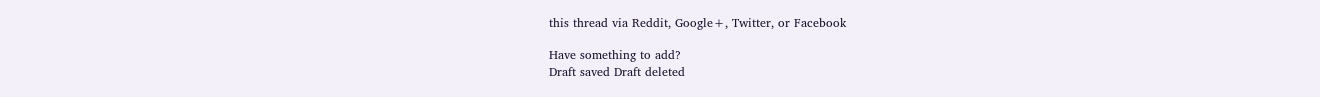this thread via Reddit, Google+, Twitter, or Facebook

Have something to add?
Draft saved Draft deleted